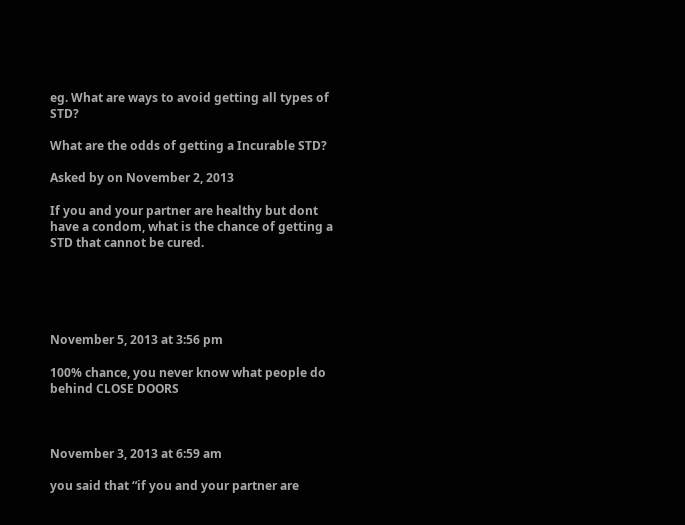eg. What are ways to avoid getting all types of STD?

What are the odds of getting a Incurable STD?

Asked by on November 2, 2013

If you and your partner are healthy but dont have a condom, what is the chance of getting a STD that cannot be cured.





November 5, 2013 at 3:56 pm

100% chance, you never know what people do behind CLOSE DOORS



November 3, 2013 at 6:59 am

you said that “if you and your partner are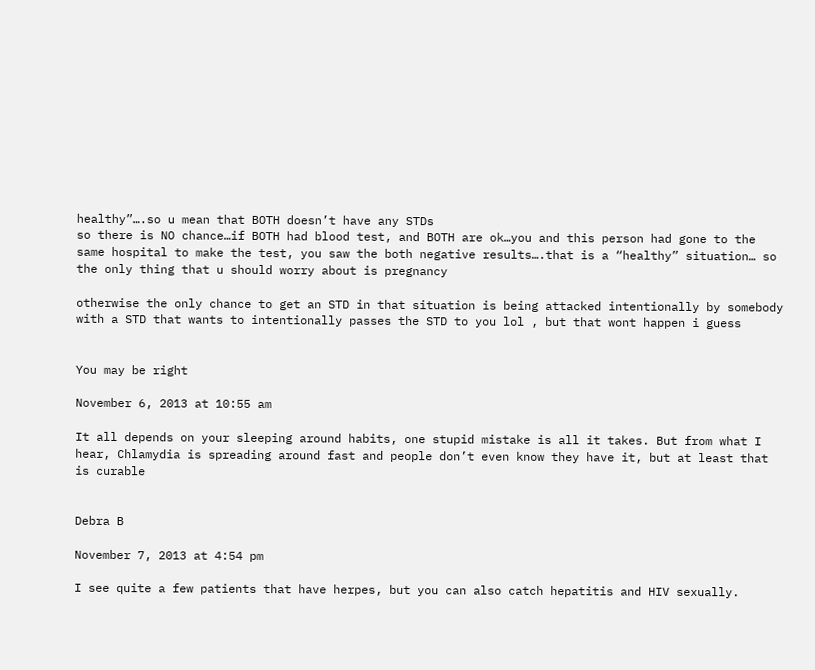healthy”….so u mean that BOTH doesn’t have any STDs
so there is NO chance…if BOTH had blood test, and BOTH are ok…you and this person had gone to the same hospital to make the test, you saw the both negative results….that is a “healthy” situation… so the only thing that u should worry about is pregnancy

otherwise the only chance to get an STD in that situation is being attacked intentionally by somebody with a STD that wants to intentionally passes the STD to you lol , but that wont happen i guess


You may be right

November 6, 2013 at 10:55 am

It all depends on your sleeping around habits, one stupid mistake is all it takes. But from what I hear, Chlamydia is spreading around fast and people don’t even know they have it, but at least that is curable


Debra B

November 7, 2013 at 4:54 pm

I see quite a few patients that have herpes, but you can also catch hepatitis and HIV sexually.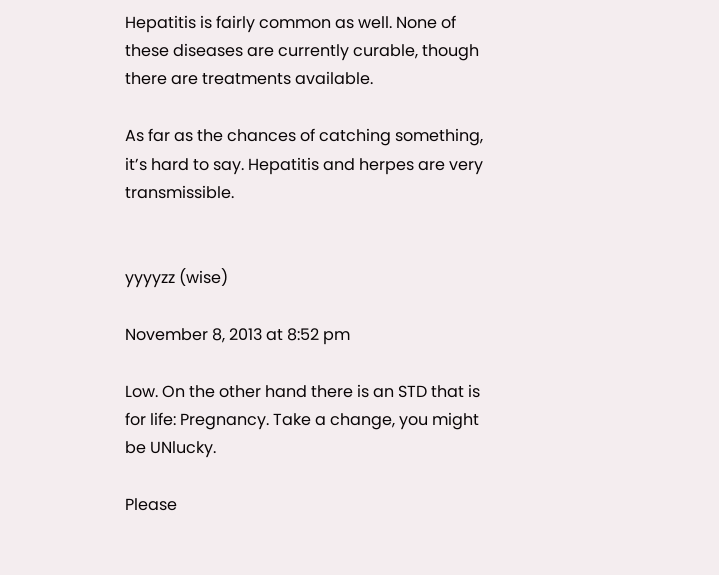Hepatitis is fairly common as well. None of these diseases are currently curable, though there are treatments available.

As far as the chances of catching something, it’s hard to say. Hepatitis and herpes are very transmissible.


yyyyzz (wise)

November 8, 2013 at 8:52 pm

Low. On the other hand there is an STD that is for life: Pregnancy. Take a change, you might be UNlucky.

Please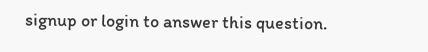signup or login to answer this question.